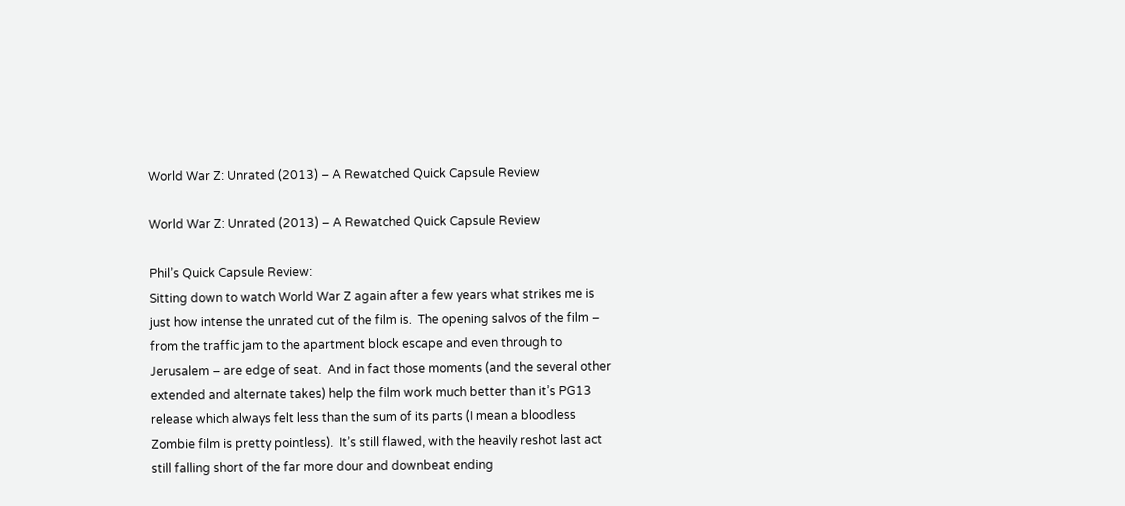World War Z: Unrated (2013) – A Rewatched Quick Capsule Review

World War Z: Unrated (2013) – A Rewatched Quick Capsule Review

Phil’s Quick Capsule Review:
Sitting down to watch World War Z again after a few years what strikes me is just how intense the unrated cut of the film is.  The opening salvos of the film – from the traffic jam to the apartment block escape and even through to Jerusalem – are edge of seat.  And in fact those moments (and the several other extended and alternate takes) help the film work much better than it’s PG13 release which always felt less than the sum of its parts (I mean a bloodless Zombie film is pretty pointless).  It’s still flawed, with the heavily reshot last act still falling short of the far more dour and downbeat ending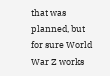that was planned, but for sure World War Z works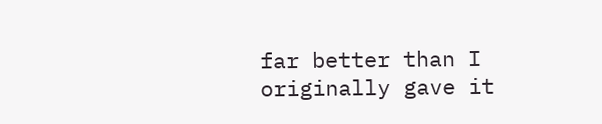far better than I originally gave it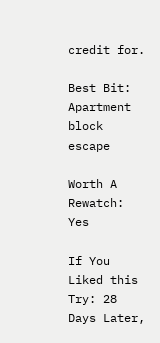credit for.

Best Bit: Apartment block escape

Worth A Rewatch: Yes

If You Liked this Try: 28 Days Later,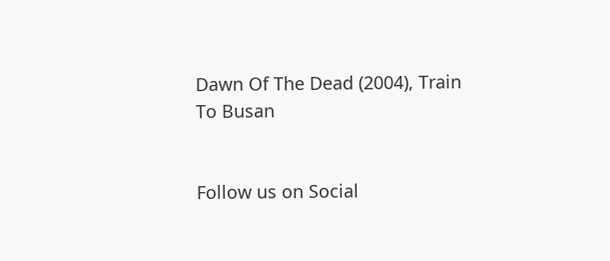Dawn Of The Dead (2004), Train To Busan


Follow us on Social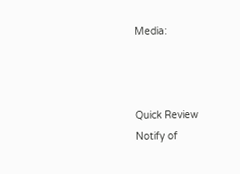Media:



Quick Review
Notify of